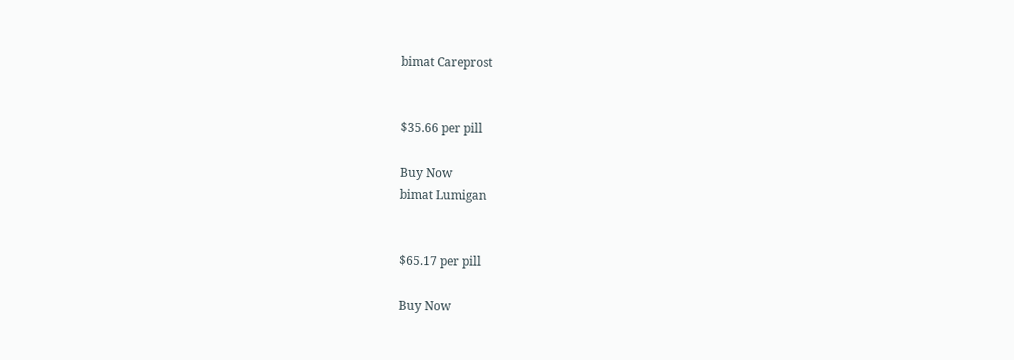bimat Careprost


$35.66 per pill

Buy Now
bimat Lumigan


$65.17 per pill

Buy Now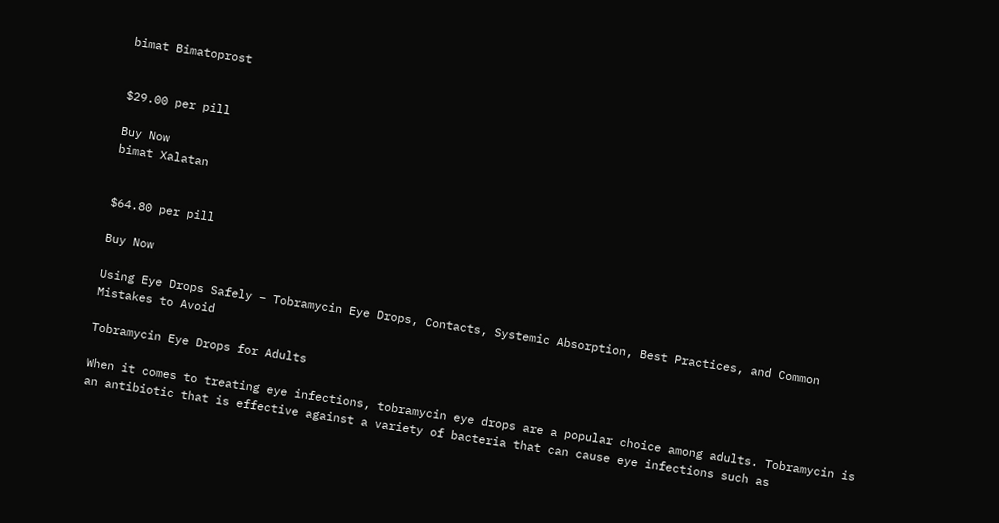bimat Bimatoprost


$29.00 per pill

Buy Now
bimat Xalatan


$64.80 per pill

Buy Now

Using Eye Drops Safely – Tobramycin Eye Drops, Contacts, Systemic Absorption, Best Practices, and Common Mistakes to Avoid

Tobramycin Eye Drops for Adults

When it comes to treating eye infections, tobramycin eye drops are a popular choice among adults. Tobramycin is an antibiotic that is effective against a variety of bacteria that can cause eye infections such as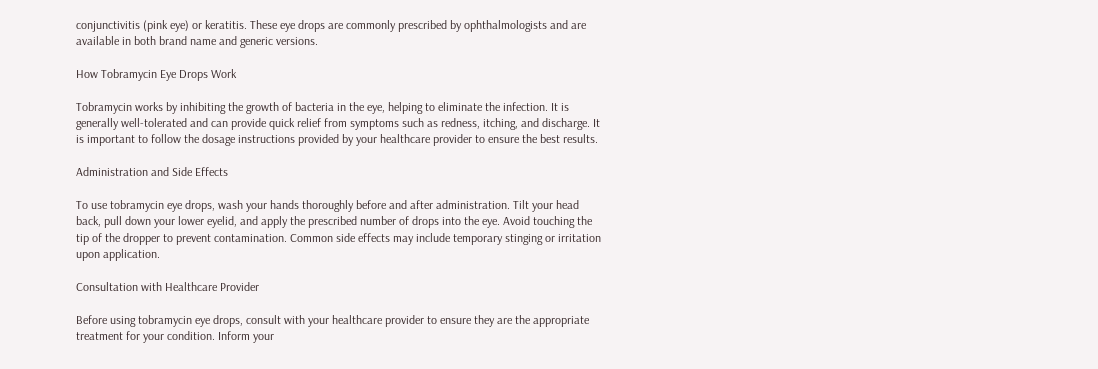conjunctivitis (pink eye) or keratitis. These eye drops are commonly prescribed by ophthalmologists and are available in both brand name and generic versions.

How Tobramycin Eye Drops Work

Tobramycin works by inhibiting the growth of bacteria in the eye, helping to eliminate the infection. It is generally well-tolerated and can provide quick relief from symptoms such as redness, itching, and discharge. It is important to follow the dosage instructions provided by your healthcare provider to ensure the best results.

Administration and Side Effects

To use tobramycin eye drops, wash your hands thoroughly before and after administration. Tilt your head back, pull down your lower eyelid, and apply the prescribed number of drops into the eye. Avoid touching the tip of the dropper to prevent contamination. Common side effects may include temporary stinging or irritation upon application.

Consultation with Healthcare Provider

Before using tobramycin eye drops, consult with your healthcare provider to ensure they are the appropriate treatment for your condition. Inform your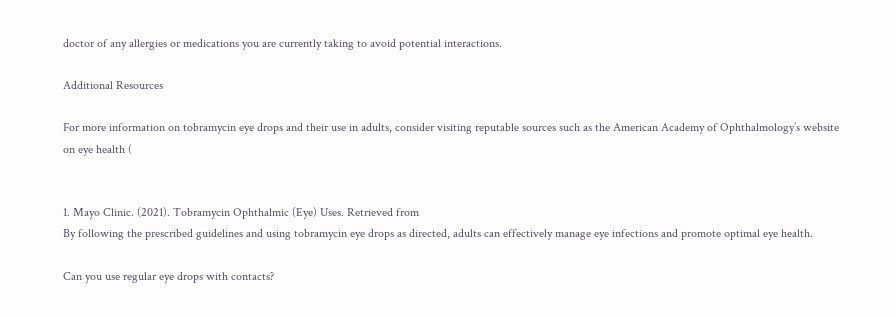doctor of any allergies or medications you are currently taking to avoid potential interactions.

Additional Resources

For more information on tobramycin eye drops and their use in adults, consider visiting reputable sources such as the American Academy of Ophthalmology’s website on eye health (


1. Mayo Clinic. (2021). Tobramycin Ophthalmic (Eye) Uses. Retrieved from
By following the prescribed guidelines and using tobramycin eye drops as directed, adults can effectively manage eye infections and promote optimal eye health.

Can you use regular eye drops with contacts?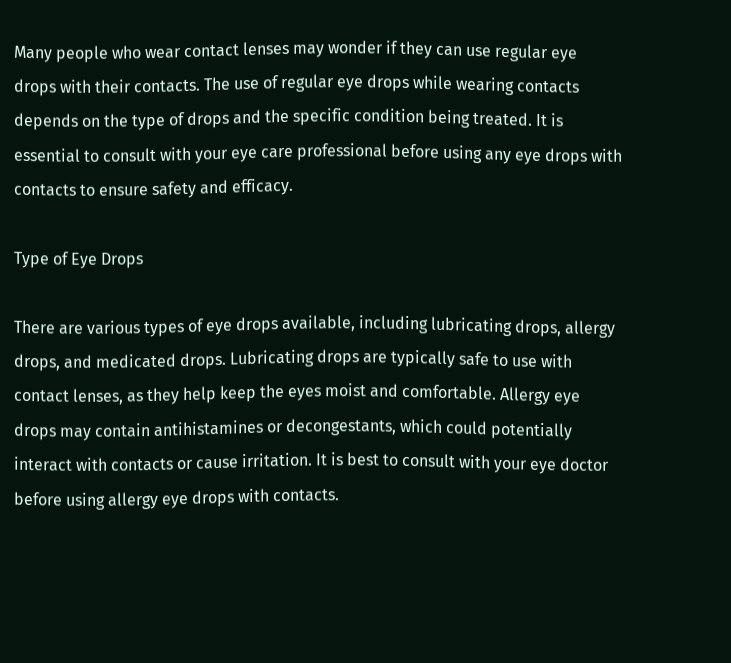Many people who wear contact lenses may wonder if they can use regular eye drops with their contacts. The use of regular eye drops while wearing contacts depends on the type of drops and the specific condition being treated. It is essential to consult with your eye care professional before using any eye drops with contacts to ensure safety and efficacy.

Type of Eye Drops

There are various types of eye drops available, including lubricating drops, allergy drops, and medicated drops. Lubricating drops are typically safe to use with contact lenses, as they help keep the eyes moist and comfortable. Allergy eye drops may contain antihistamines or decongestants, which could potentially interact with contacts or cause irritation. It is best to consult with your eye doctor before using allergy eye drops with contacts.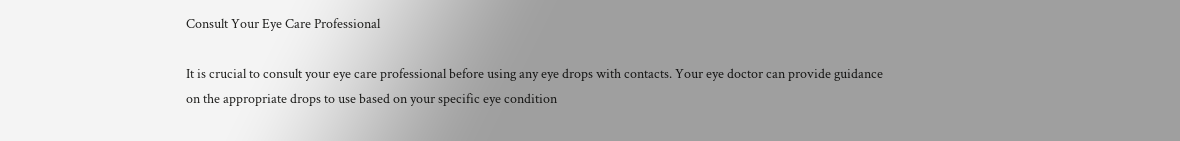Consult Your Eye Care Professional

It is crucial to consult your eye care professional before using any eye drops with contacts. Your eye doctor can provide guidance on the appropriate drops to use based on your specific eye condition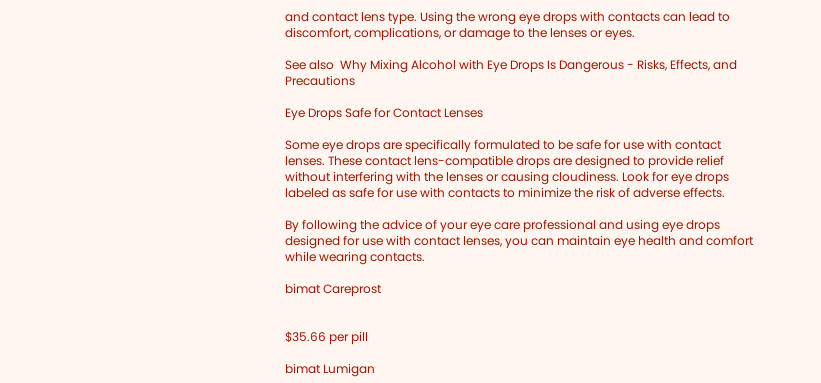and contact lens type. Using the wrong eye drops with contacts can lead to discomfort, complications, or damage to the lenses or eyes.

See also  Why Mixing Alcohol with Eye Drops Is Dangerous - Risks, Effects, and Precautions

Eye Drops Safe for Contact Lenses

Some eye drops are specifically formulated to be safe for use with contact lenses. These contact lens-compatible drops are designed to provide relief without interfering with the lenses or causing cloudiness. Look for eye drops labeled as safe for use with contacts to minimize the risk of adverse effects.

By following the advice of your eye care professional and using eye drops designed for use with contact lenses, you can maintain eye health and comfort while wearing contacts.

bimat Careprost


$35.66 per pill

bimat Lumigan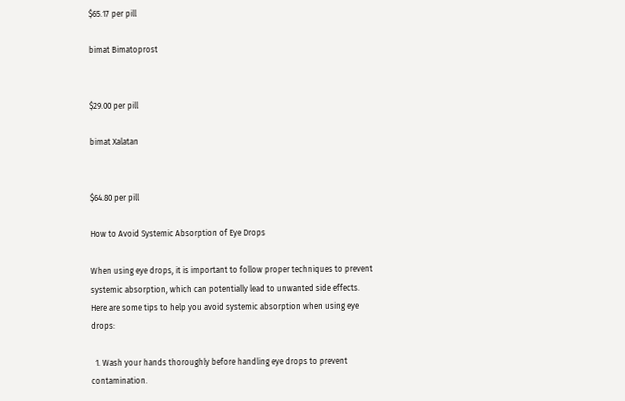$65.17 per pill

bimat Bimatoprost


$29.00 per pill

bimat Xalatan


$64.80 per pill

How to Avoid Systemic Absorption of Eye Drops

When using eye drops, it is important to follow proper techniques to prevent systemic absorption, which can potentially lead to unwanted side effects. Here are some tips to help you avoid systemic absorption when using eye drops:

  1. Wash your hands thoroughly before handling eye drops to prevent contamination.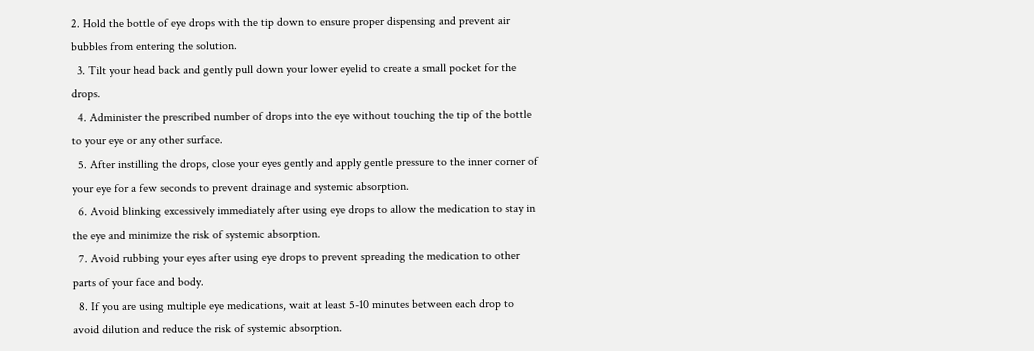2. Hold the bottle of eye drops with the tip down to ensure proper dispensing and prevent air bubbles from entering the solution.
  3. Tilt your head back and gently pull down your lower eyelid to create a small pocket for the drops.
  4. Administer the prescribed number of drops into the eye without touching the tip of the bottle to your eye or any other surface.
  5. After instilling the drops, close your eyes gently and apply gentle pressure to the inner corner of your eye for a few seconds to prevent drainage and systemic absorption.
  6. Avoid blinking excessively immediately after using eye drops to allow the medication to stay in the eye and minimize the risk of systemic absorption.
  7. Avoid rubbing your eyes after using eye drops to prevent spreading the medication to other parts of your face and body.
  8. If you are using multiple eye medications, wait at least 5-10 minutes between each drop to avoid dilution and reduce the risk of systemic absorption.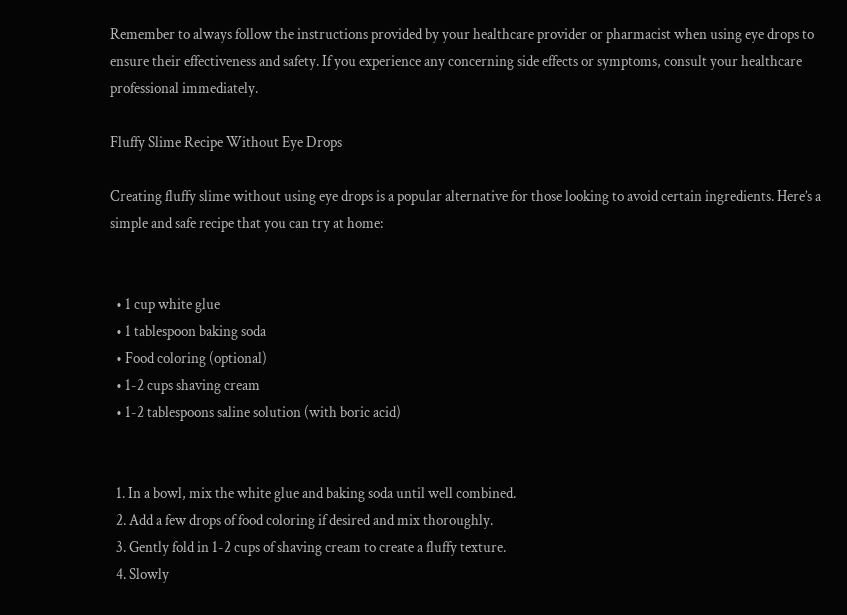Remember to always follow the instructions provided by your healthcare provider or pharmacist when using eye drops to ensure their effectiveness and safety. If you experience any concerning side effects or symptoms, consult your healthcare professional immediately.

Fluffy Slime Recipe Without Eye Drops

Creating fluffy slime without using eye drops is a popular alternative for those looking to avoid certain ingredients. Here’s a simple and safe recipe that you can try at home:


  • 1 cup white glue
  • 1 tablespoon baking soda
  • Food coloring (optional)
  • 1-2 cups shaving cream
  • 1-2 tablespoons saline solution (with boric acid)


  1. In a bowl, mix the white glue and baking soda until well combined.
  2. Add a few drops of food coloring if desired and mix thoroughly.
  3. Gently fold in 1-2 cups of shaving cream to create a fluffy texture.
  4. Slowly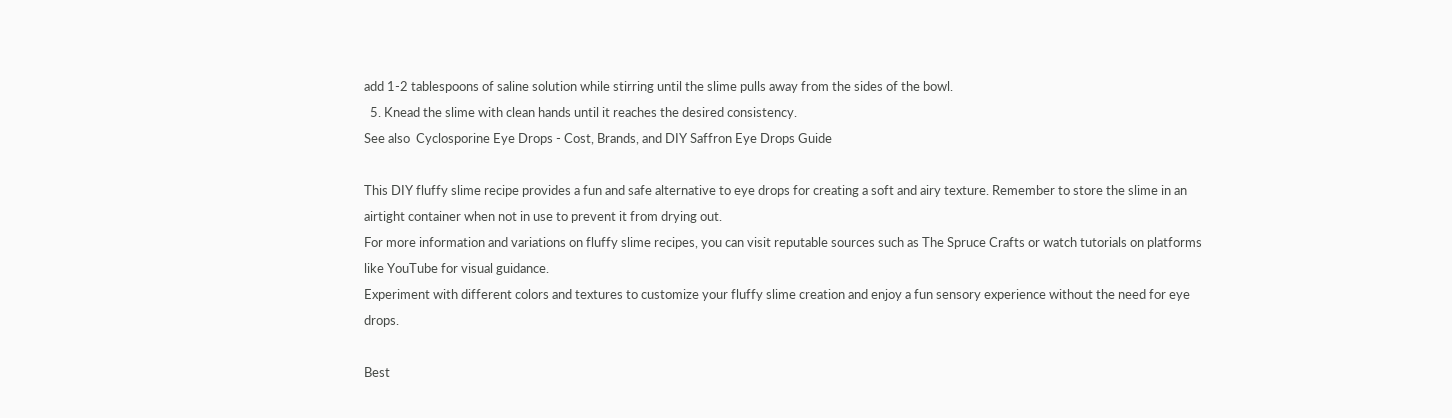add 1-2 tablespoons of saline solution while stirring until the slime pulls away from the sides of the bowl.
  5. Knead the slime with clean hands until it reaches the desired consistency.
See also  Cyclosporine Eye Drops - Cost, Brands, and DIY Saffron Eye Drops Guide

This DIY fluffy slime recipe provides a fun and safe alternative to eye drops for creating a soft and airy texture. Remember to store the slime in an airtight container when not in use to prevent it from drying out.
For more information and variations on fluffy slime recipes, you can visit reputable sources such as The Spruce Crafts or watch tutorials on platforms like YouTube for visual guidance.
Experiment with different colors and textures to customize your fluffy slime creation and enjoy a fun sensory experience without the need for eye drops.

Best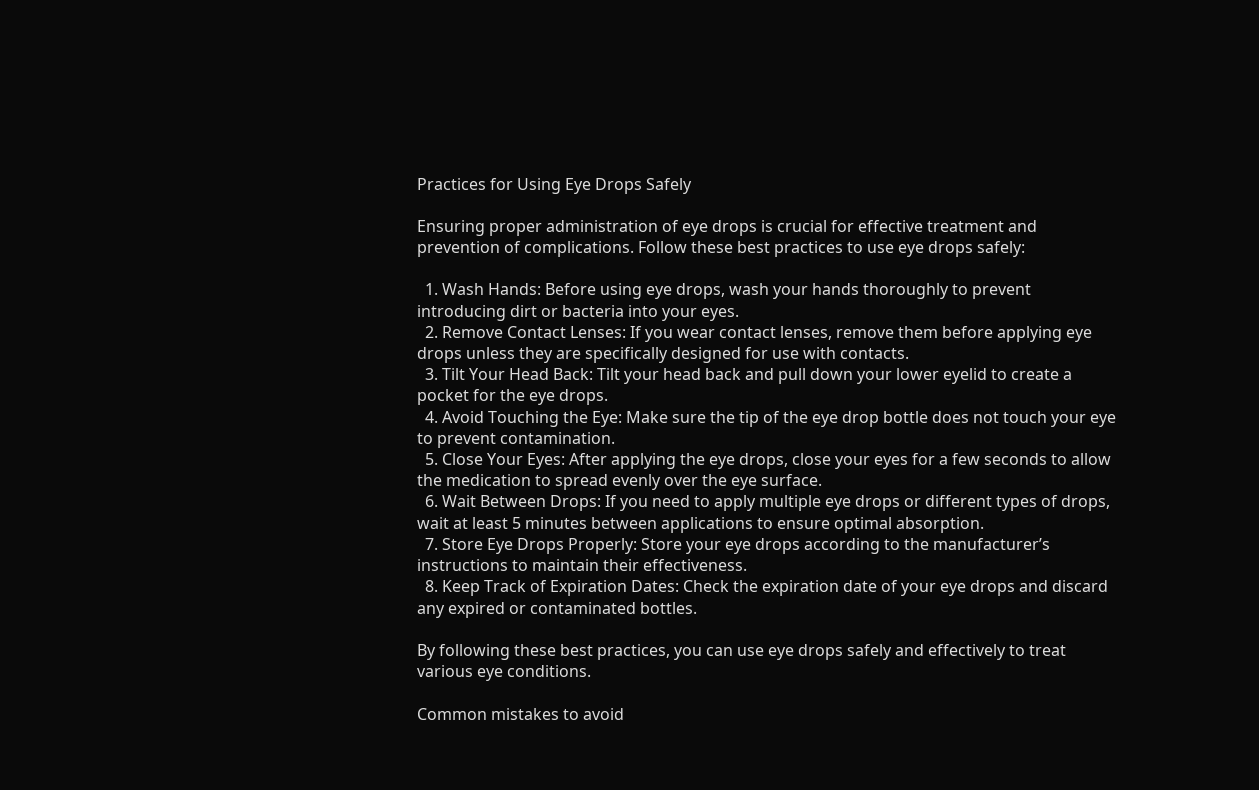Practices for Using Eye Drops Safely

Ensuring proper administration of eye drops is crucial for effective treatment and prevention of complications. Follow these best practices to use eye drops safely:

  1. Wash Hands: Before using eye drops, wash your hands thoroughly to prevent introducing dirt or bacteria into your eyes.
  2. Remove Contact Lenses: If you wear contact lenses, remove them before applying eye drops unless they are specifically designed for use with contacts.
  3. Tilt Your Head Back: Tilt your head back and pull down your lower eyelid to create a pocket for the eye drops.
  4. Avoid Touching the Eye: Make sure the tip of the eye drop bottle does not touch your eye to prevent contamination.
  5. Close Your Eyes: After applying the eye drops, close your eyes for a few seconds to allow the medication to spread evenly over the eye surface.
  6. Wait Between Drops: If you need to apply multiple eye drops or different types of drops, wait at least 5 minutes between applications to ensure optimal absorption.
  7. Store Eye Drops Properly: Store your eye drops according to the manufacturer’s instructions to maintain their effectiveness.
  8. Keep Track of Expiration Dates: Check the expiration date of your eye drops and discard any expired or contaminated bottles.

By following these best practices, you can use eye drops safely and effectively to treat various eye conditions.

Common mistakes to avoid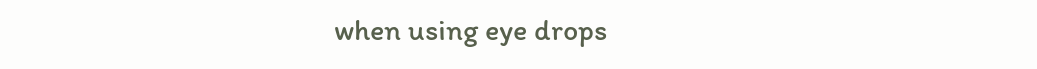when using eye drops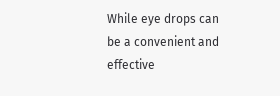While eye drops can be a convenient and effective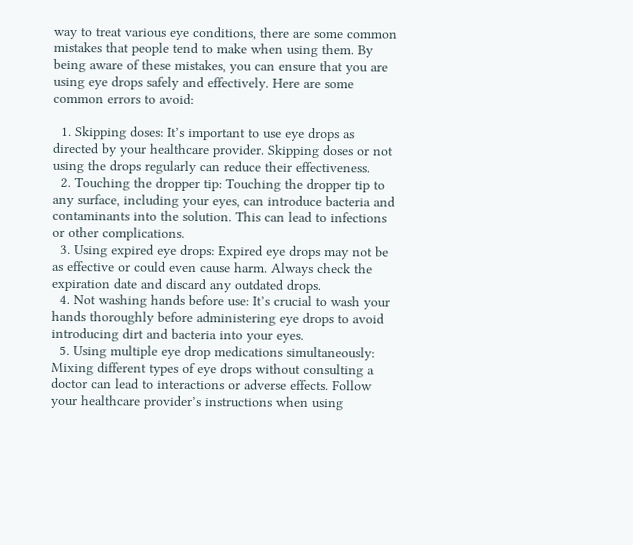way to treat various eye conditions, there are some common mistakes that people tend to make when using them. By being aware of these mistakes, you can ensure that you are using eye drops safely and effectively. Here are some common errors to avoid:

  1. Skipping doses: It’s important to use eye drops as directed by your healthcare provider. Skipping doses or not using the drops regularly can reduce their effectiveness.
  2. Touching the dropper tip: Touching the dropper tip to any surface, including your eyes, can introduce bacteria and contaminants into the solution. This can lead to infections or other complications.
  3. Using expired eye drops: Expired eye drops may not be as effective or could even cause harm. Always check the expiration date and discard any outdated drops.
  4. Not washing hands before use: It’s crucial to wash your hands thoroughly before administering eye drops to avoid introducing dirt and bacteria into your eyes.
  5. Using multiple eye drop medications simultaneously: Mixing different types of eye drops without consulting a doctor can lead to interactions or adverse effects. Follow your healthcare provider’s instructions when using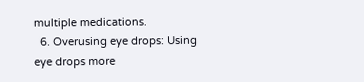multiple medications.
  6. Overusing eye drops: Using eye drops more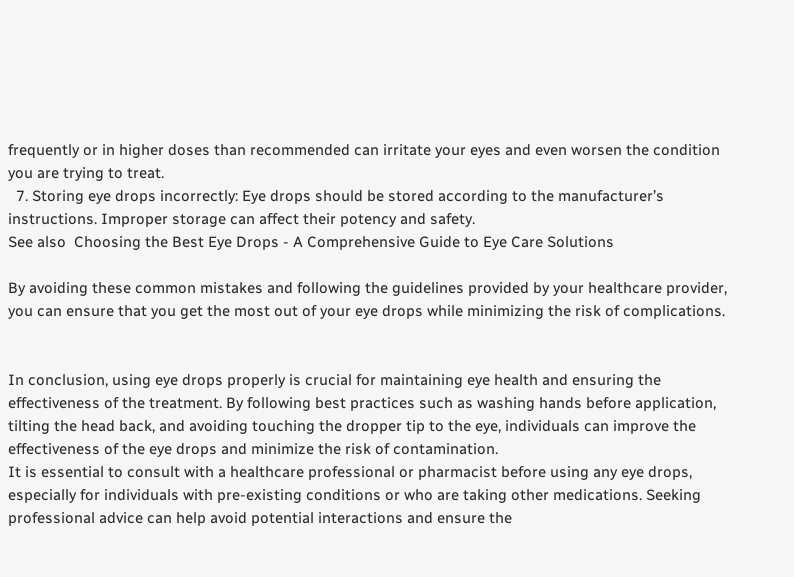frequently or in higher doses than recommended can irritate your eyes and even worsen the condition you are trying to treat.
  7. Storing eye drops incorrectly: Eye drops should be stored according to the manufacturer’s instructions. Improper storage can affect their potency and safety.
See also  Choosing the Best Eye Drops - A Comprehensive Guide to Eye Care Solutions

By avoiding these common mistakes and following the guidelines provided by your healthcare provider, you can ensure that you get the most out of your eye drops while minimizing the risk of complications.


In conclusion, using eye drops properly is crucial for maintaining eye health and ensuring the effectiveness of the treatment. By following best practices such as washing hands before application, tilting the head back, and avoiding touching the dropper tip to the eye, individuals can improve the effectiveness of the eye drops and minimize the risk of contamination.
It is essential to consult with a healthcare professional or pharmacist before using any eye drops, especially for individuals with pre-existing conditions or who are taking other medications. Seeking professional advice can help avoid potential interactions and ensure the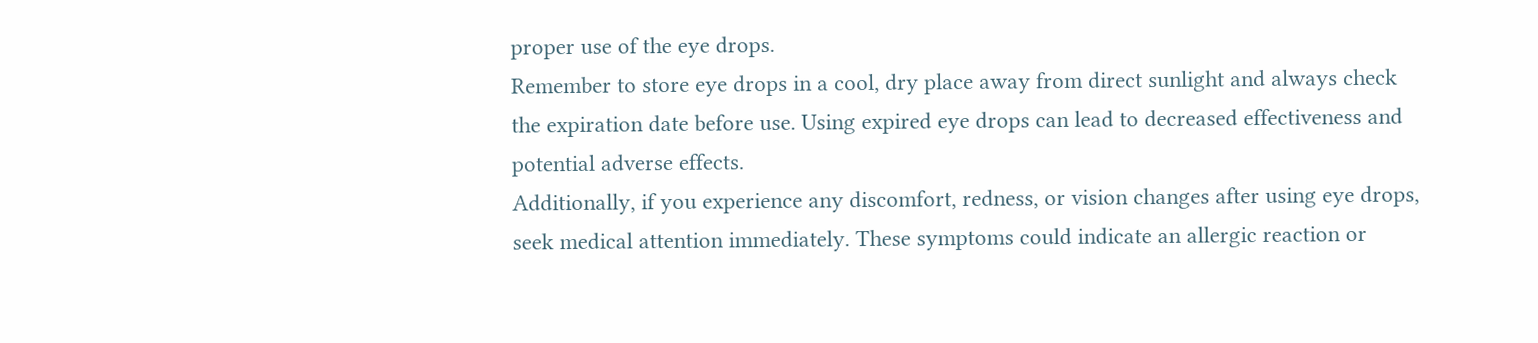proper use of the eye drops.
Remember to store eye drops in a cool, dry place away from direct sunlight and always check the expiration date before use. Using expired eye drops can lead to decreased effectiveness and potential adverse effects.
Additionally, if you experience any discomfort, redness, or vision changes after using eye drops, seek medical attention immediately. These symptoms could indicate an allergic reaction or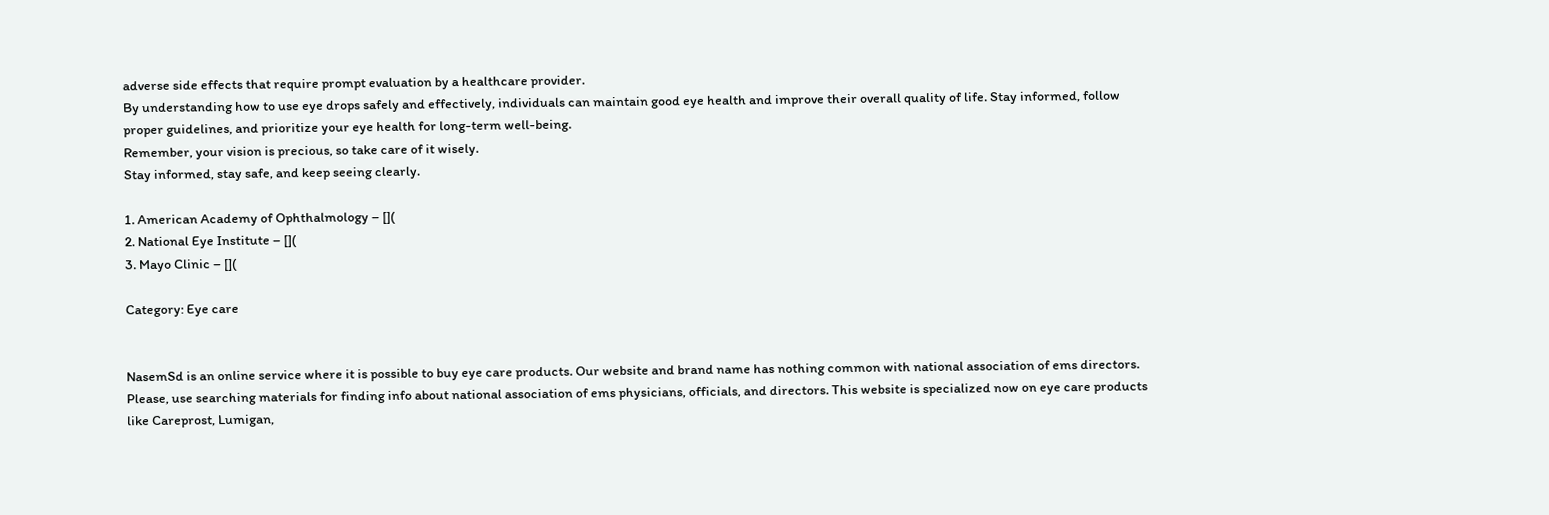adverse side effects that require prompt evaluation by a healthcare provider.
By understanding how to use eye drops safely and effectively, individuals can maintain good eye health and improve their overall quality of life. Stay informed, follow proper guidelines, and prioritize your eye health for long-term well-being.
Remember, your vision is precious, so take care of it wisely.
Stay informed, stay safe, and keep seeing clearly.

1. American Academy of Ophthalmology – [](
2. National Eye Institute – [](
3. Mayo Clinic – [](

Category: Eye care


NasemSd is an online service where it is possible to buy eye care products. Our website and brand name has nothing common with national association of ems directors. Please, use searching materials for finding info about national association of ems physicians, officials, and directors. This website is specialized now on eye care products like Careprost, Lumigan,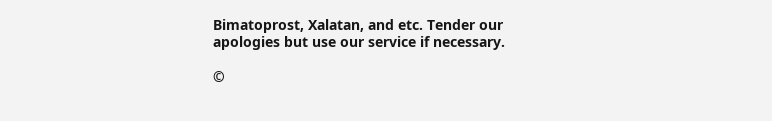Bimatoprost, Xalatan, and etc. Tender our apologies but use our service if necessary.

©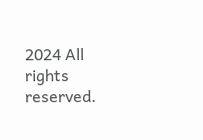2024 All rights reserved.